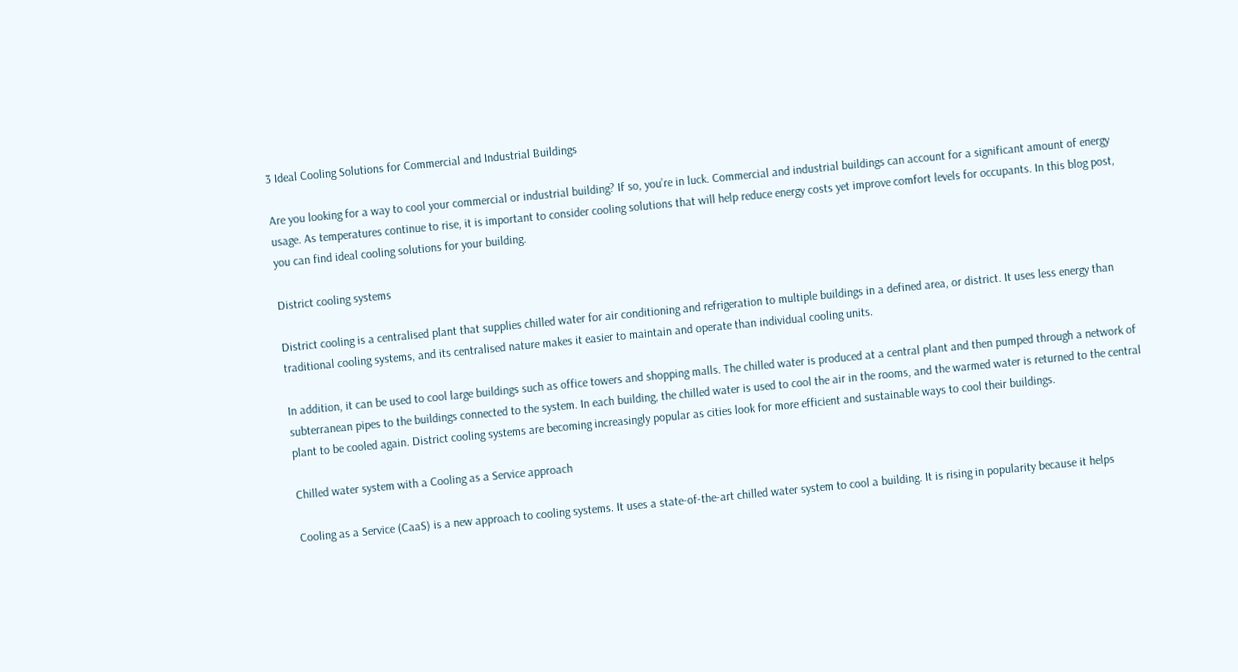3 Ideal Cooling Solutions for Commercial and Industrial Buildings

Are you looking for a way to cool your commercial or industrial building? If so, you’re in luck. Commercial and industrial buildings can account for a significant amount of energy usage. As temperatures continue to rise, it is important to consider cooling solutions that will help reduce energy costs yet improve comfort levels for occupants. In this blog post, you can find ideal cooling solutions for your building.

District cooling systems

District cooling is a centralised plant that supplies chilled water for air conditioning and refrigeration to multiple buildings in a defined area, or district. It uses less energy than traditional cooling systems, and its centralised nature makes it easier to maintain and operate than individual cooling units.

In addition, it can be used to cool large buildings such as office towers and shopping malls. The chilled water is produced at a central plant and then pumped through a network of subterranean pipes to the buildings connected to the system. In each building, the chilled water is used to cool the air in the rooms, and the warmed water is returned to the central plant to be cooled again. District cooling systems are becoming increasingly popular as cities look for more efficient and sustainable ways to cool their buildings.

Chilled water system with a Cooling as a Service approach

Cooling as a Service (CaaS) is a new approach to cooling systems. It uses a state-of-the-art chilled water system to cool a building. It is rising in popularity because it helps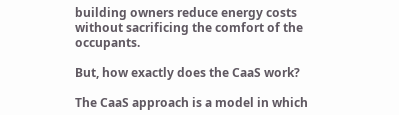building owners reduce energy costs without sacrificing the comfort of the occupants.

But, how exactly does the CaaS work?

The CaaS approach is a model in which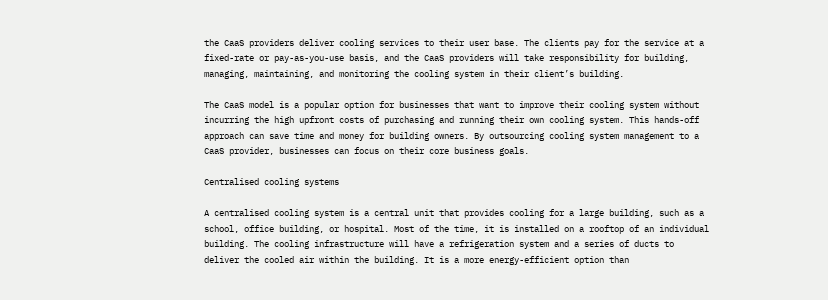the CaaS providers deliver cooling services to their user base. The clients pay for the service at a fixed-rate or pay-as-you-use basis, and the CaaS providers will take responsibility for building, managing, maintaining, and monitoring the cooling system in their client’s building.

The CaaS model is a popular option for businesses that want to improve their cooling system without incurring the high upfront costs of purchasing and running their own cooling system. This hands-off approach can save time and money for building owners. By outsourcing cooling system management to a CaaS provider, businesses can focus on their core business goals.

Centralised cooling systems

A centralised cooling system is a central unit that provides cooling for a large building, such as a school, office building, or hospital. Most of the time, it is installed on a rooftop of an individual building. The cooling infrastructure will have a refrigeration system and a series of ducts to deliver the cooled air within the building. It is a more energy-efficient option than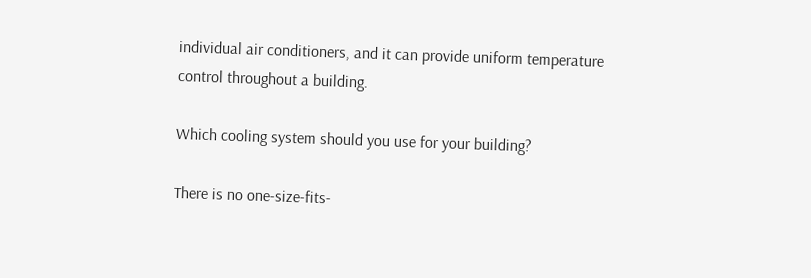individual air conditioners, and it can provide uniform temperature control throughout a building.

Which cooling system should you use for your building?

There is no one-size-fits-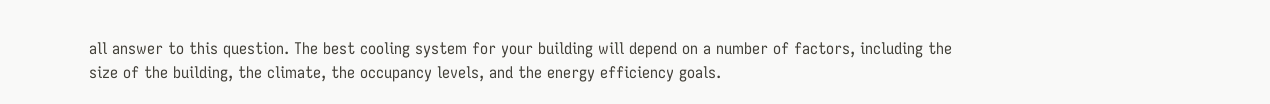all answer to this question. The best cooling system for your building will depend on a number of factors, including the size of the building, the climate, the occupancy levels, and the energy efficiency goals.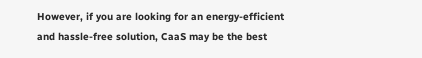However, if you are looking for an energy-efficient and hassle-free solution, CaaS may be the best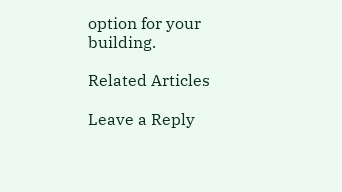option for your building.

Related Articles

Leave a Reply